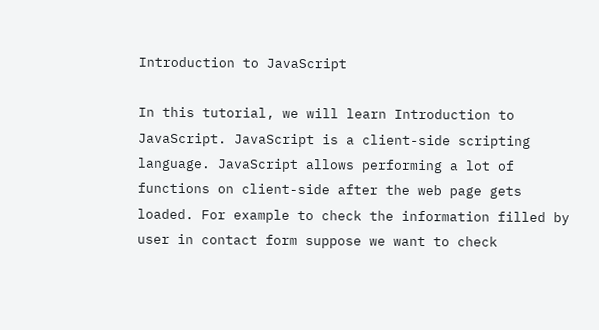Introduction to JavaScript

In this tutorial, we will learn Introduction to JavaScript. JavaScript is a client-side scripting language. JavaScript allows performing a lot of functions on client-side after the web page gets loaded. For example to check the information filled by user in contact form suppose we want to check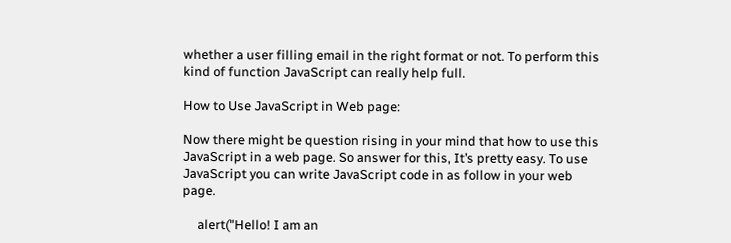whether a user filling email in the right format or not. To perform this kind of function JavaScript can really help full.

How to Use JavaScript in Web page:

Now there might be question rising in your mind that how to use this JavaScript in a web page. So answer for this, It’s pretty easy. To use JavaScript you can write JavaScript code in as follow in your web page.

     alert("Hello! I am an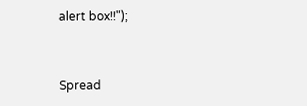alert box!!");


Spread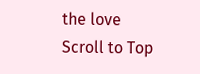the love
Scroll to Top